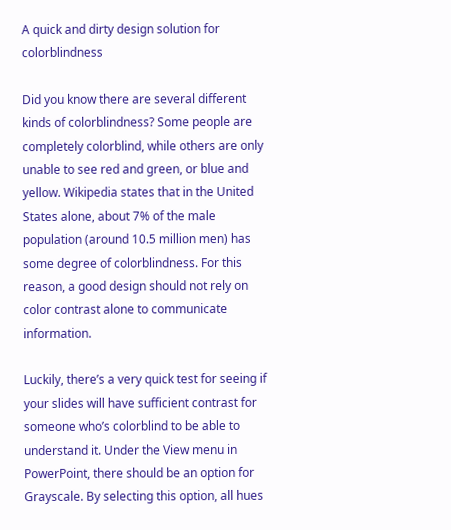A quick and dirty design solution for colorblindness

Did you know there are several different kinds of colorblindness? Some people are completely colorblind, while others are only unable to see red and green, or blue and yellow. Wikipedia states that in the United States alone, about 7% of the male population (around 10.5 million men) has some degree of colorblindness. For this reason, a good design should not rely on color contrast alone to communicate information.

Luckily, there’s a very quick test for seeing if your slides will have sufficient contrast for someone who’s colorblind to be able to understand it. Under the View menu in PowerPoint, there should be an option for Grayscale. By selecting this option, all hues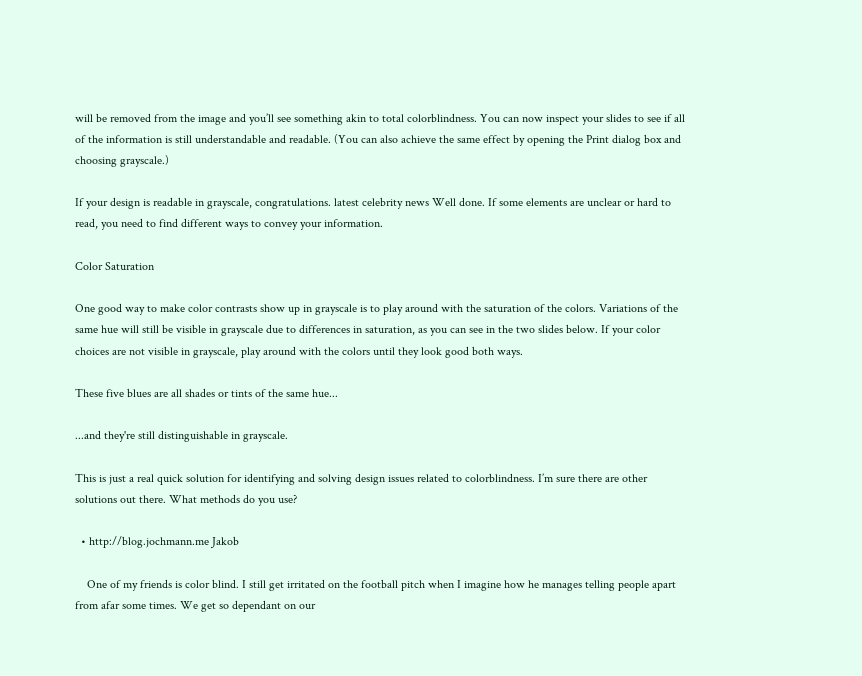will be removed from the image and you’ll see something akin to total colorblindness. You can now inspect your slides to see if all of the information is still understandable and readable. (You can also achieve the same effect by opening the Print dialog box and choosing grayscale.)

If your design is readable in grayscale, congratulations. latest celebrity news Well done. If some elements are unclear or hard to read, you need to find different ways to convey your information.

Color Saturation

One good way to make color contrasts show up in grayscale is to play around with the saturation of the colors. Variations of the same hue will still be visible in grayscale due to differences in saturation, as you can see in the two slides below. If your color choices are not visible in grayscale, play around with the colors until they look good both ways.

These five blues are all shades or tints of the same hue...

...and they're still distinguishable in grayscale.

This is just a real quick solution for identifying and solving design issues related to colorblindness. I’m sure there are other solutions out there. What methods do you use?

  • http://blog.jochmann.me Jakob

    One of my friends is color blind. I still get irritated on the football pitch when I imagine how he manages telling people apart from afar some times. We get so dependant on our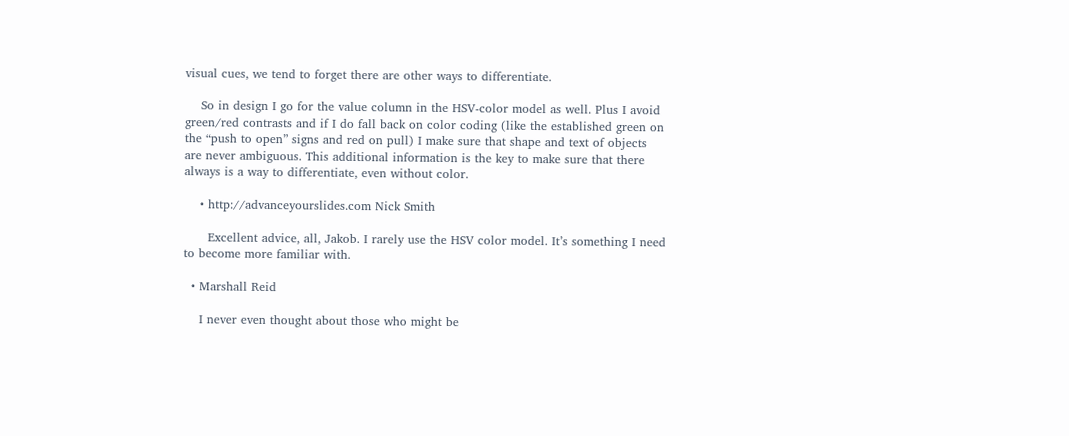visual cues, we tend to forget there are other ways to differentiate.

    So in design I go for the value column in the HSV-color model as well. Plus I avoid green/red contrasts and if I do fall back on color coding (like the established green on the “push to open” signs and red on pull) I make sure that shape and text of objects are never ambiguous. This additional information is the key to make sure that there always is a way to differentiate, even without color.

    • http://advanceyourslides.com Nick Smith

      Excellent advice, all, Jakob. I rarely use the HSV color model. It’s something I need to become more familiar with.

  • Marshall Reid

    I never even thought about those who might be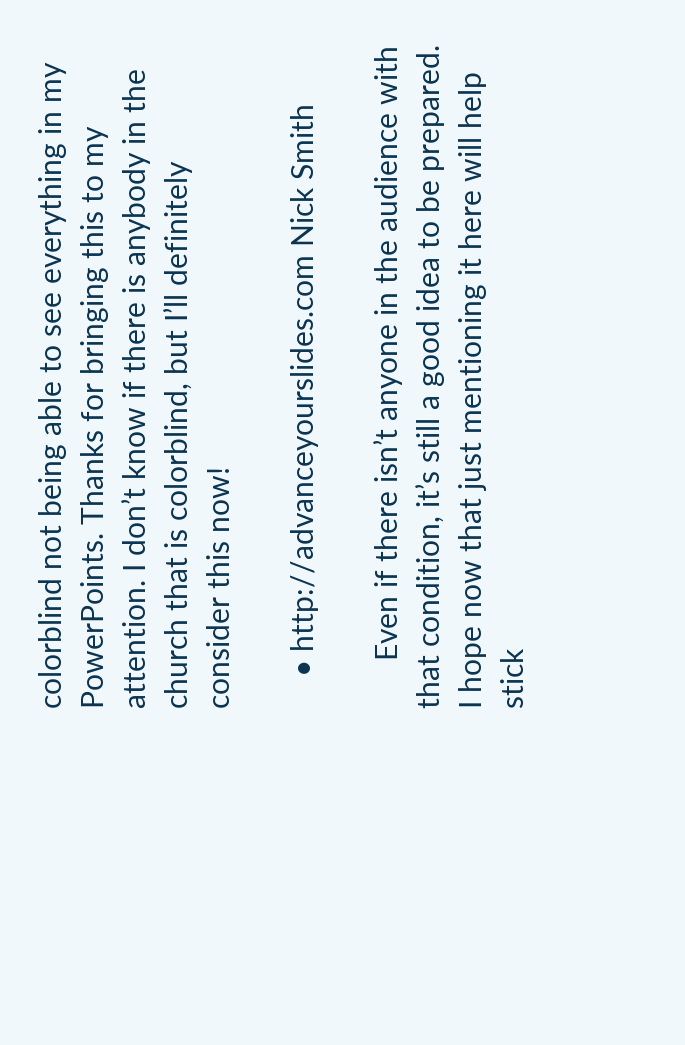colorblind not being able to see everything in my PowerPoints. Thanks for bringing this to my attention. I don’t know if there is anybody in the church that is colorblind, but I’ll definitely consider this now!

    • http://advanceyourslides.com Nick Smith

      Even if there isn’t anyone in the audience with that condition, it’s still a good idea to be prepared. I hope now that just mentioning it here will help stick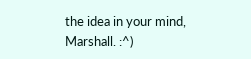the idea in your mind, Marshall. :^)